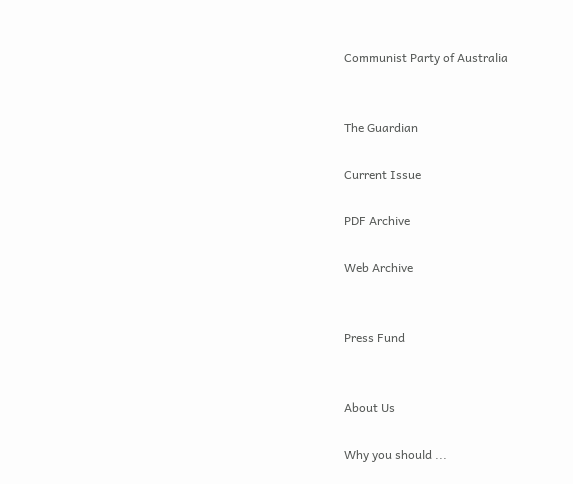Communist Party of Australia


The Guardian

Current Issue

PDF Archive

Web Archive


Press Fund


About Us

Why you should ...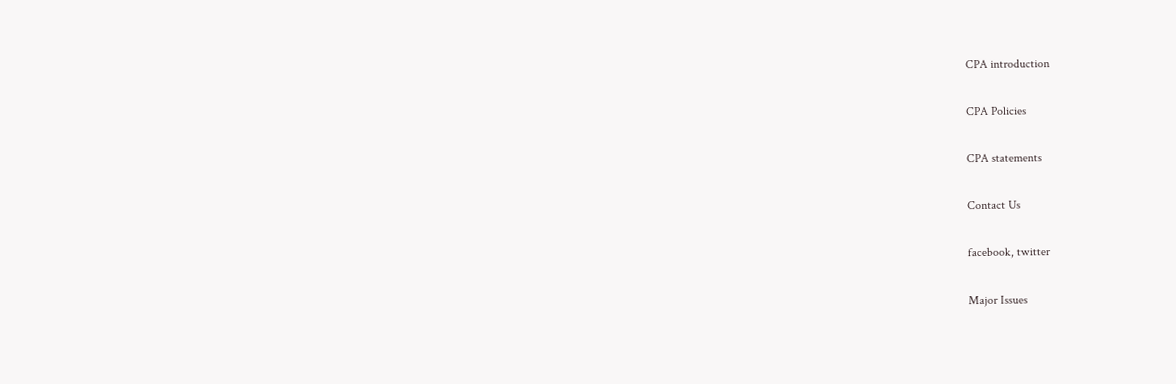CPA introduction

CPA Policies

CPA statements

Contact Us

facebook, twitter

Major Issues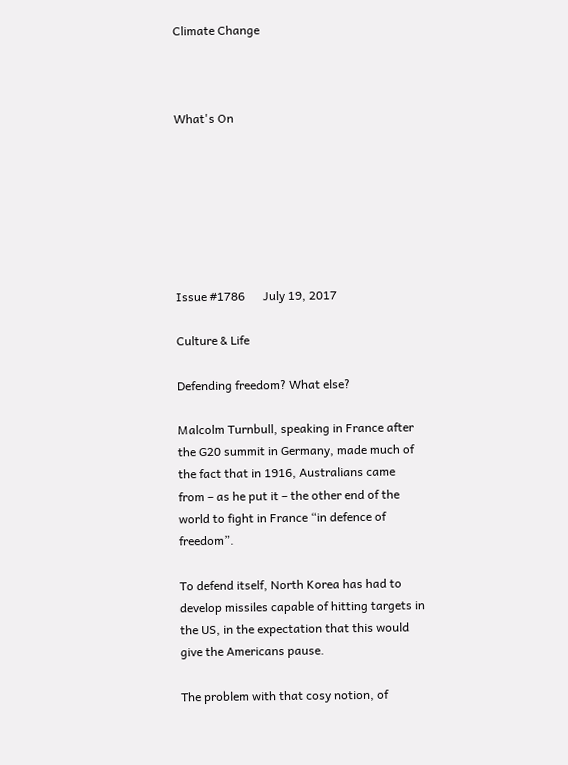Climate Change



What's On







Issue #1786      July 19, 2017

Culture & Life

Defending freedom? What else?

Malcolm Turnbull, speaking in France after the G20 summit in Germany, made much of the fact that in 1916, Australians came from – as he put it – the other end of the world to fight in France “in defence of freedom”.

To defend itself, North Korea has had to develop missiles capable of hitting targets in the US, in the expectation that this would give the Americans pause.

The problem with that cosy notion, of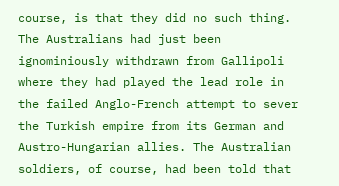course, is that they did no such thing. The Australians had just been ignominiously withdrawn from Gallipoli where they had played the lead role in the failed Anglo-French attempt to sever the Turkish empire from its German and Austro-Hungarian allies. The Australian soldiers, of course, had been told that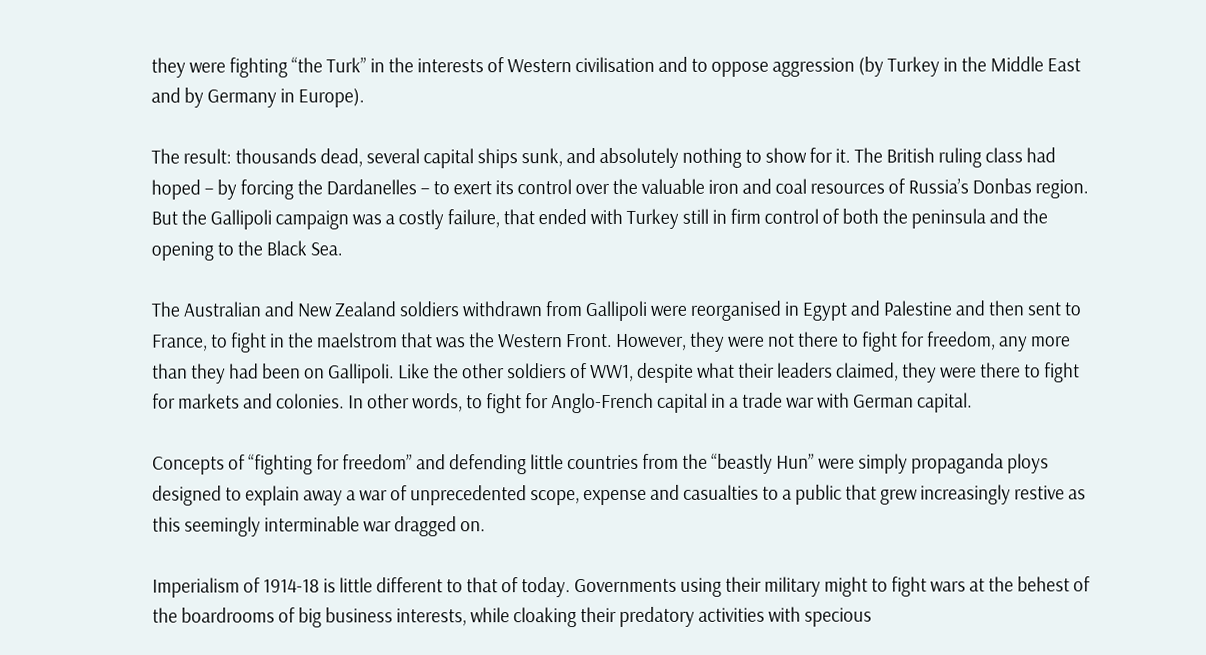they were fighting “the Turk” in the interests of Western civilisation and to oppose aggression (by Turkey in the Middle East and by Germany in Europe).

The result: thousands dead, several capital ships sunk, and absolutely nothing to show for it. The British ruling class had hoped – by forcing the Dardanelles – to exert its control over the valuable iron and coal resources of Russia’s Donbas region. But the Gallipoli campaign was a costly failure, that ended with Turkey still in firm control of both the peninsula and the opening to the Black Sea.

The Australian and New Zealand soldiers withdrawn from Gallipoli were reorganised in Egypt and Palestine and then sent to France, to fight in the maelstrom that was the Western Front. However, they were not there to fight for freedom, any more than they had been on Gallipoli. Like the other soldiers of WW1, despite what their leaders claimed, they were there to fight for markets and colonies. In other words, to fight for Anglo-French capital in a trade war with German capital.

Concepts of “fighting for freedom” and defending little countries from the “beastly Hun” were simply propaganda ploys designed to explain away a war of unprecedented scope, expense and casualties to a public that grew increasingly restive as this seemingly interminable war dragged on.

Imperialism of 1914-18 is little different to that of today. Governments using their military might to fight wars at the behest of the boardrooms of big business interests, while cloaking their predatory activities with specious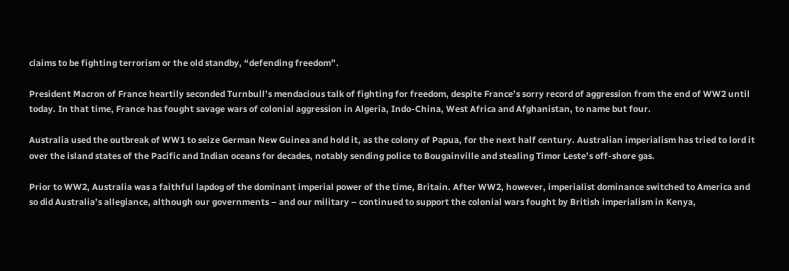claims to be fighting terrorism or the old standby, “defending freedom”.

President Macron of France heartily seconded Turnbull’s mendacious talk of fighting for freedom, despite France’s sorry record of aggression from the end of WW2 until today. In that time, France has fought savage wars of colonial aggression in Algeria, Indo-China, West Africa and Afghanistan, to name but four.

Australia used the outbreak of WW1 to seize German New Guinea and hold it, as the colony of Papua, for the next half century. Australian imperialism has tried to lord it over the island states of the Pacific and Indian oceans for decades, notably sending police to Bougainville and stealing Timor Leste’s off-shore gas.

Prior to WW2, Australia was a faithful lapdog of the dominant imperial power of the time, Britain. After WW2, however, imperialist dominance switched to America and so did Australia’s allegiance, although our governments – and our military – continued to support the colonial wars fought by British imperialism in Kenya,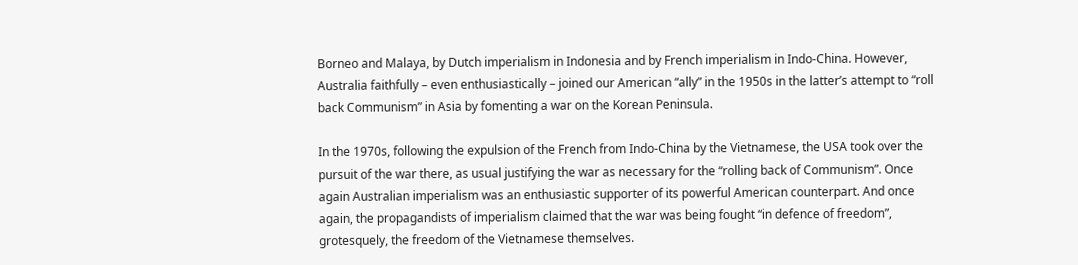Borneo and Malaya, by Dutch imperialism in Indonesia and by French imperialism in Indo-China. However, Australia faithfully – even enthusiastically – joined our American “ally” in the 1950s in the latter’s attempt to “roll back Communism” in Asia by fomenting a war on the Korean Peninsula.

In the 1970s, following the expulsion of the French from Indo-China by the Vietnamese, the USA took over the pursuit of the war there, as usual justifying the war as necessary for the “rolling back of Communism”. Once again Australian imperialism was an enthusiastic supporter of its powerful American counterpart. And once again, the propagandists of imperialism claimed that the war was being fought “in defence of freedom”, grotesquely, the freedom of the Vietnamese themselves.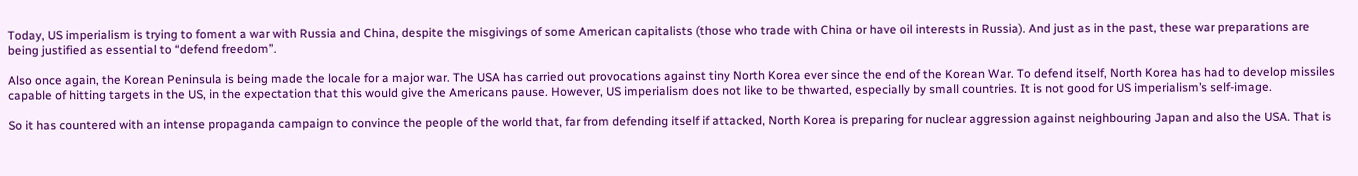Today, US imperialism is trying to foment a war with Russia and China, despite the misgivings of some American capitalists (those who trade with China or have oil interests in Russia). And just as in the past, these war preparations are being justified as essential to “defend freedom”.

Also once again, the Korean Peninsula is being made the locale for a major war. The USA has carried out provocations against tiny North Korea ever since the end of the Korean War. To defend itself, North Korea has had to develop missiles capable of hitting targets in the US, in the expectation that this would give the Americans pause. However, US imperialism does not like to be thwarted, especially by small countries. It is not good for US imperialism’s self-image.

So it has countered with an intense propaganda campaign to convince the people of the world that, far from defending itself if attacked, North Korea is preparing for nuclear aggression against neighbouring Japan and also the USA. That is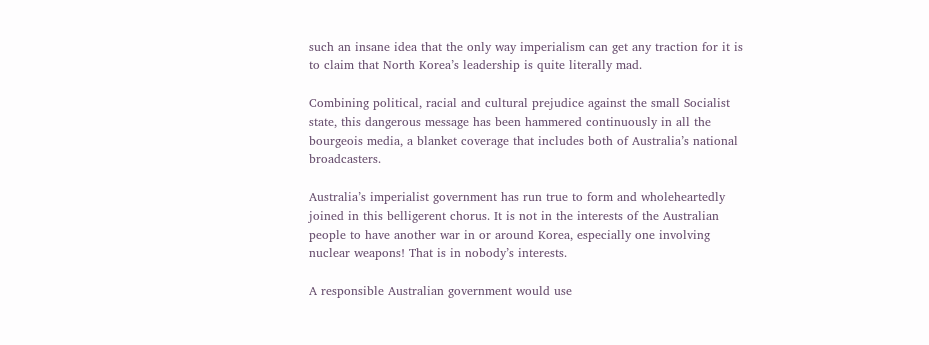such an insane idea that the only way imperialism can get any traction for it is to claim that North Korea’s leadership is quite literally mad.

Combining political, racial and cultural prejudice against the small Socialist state, this dangerous message has been hammered continuously in all the bourgeois media, a blanket coverage that includes both of Australia’s national broadcasters.

Australia’s imperialist government has run true to form and wholeheartedly joined in this belligerent chorus. It is not in the interests of the Australian people to have another war in or around Korea, especially one involving nuclear weapons! That is in nobody’s interests.

A responsible Australian government would use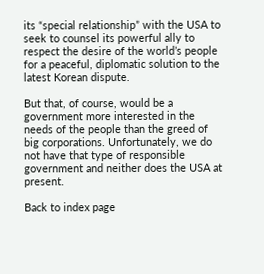its “special relationship” with the USA to seek to counsel its powerful ally to respect the desire of the world’s people for a peaceful, diplomatic solution to the latest Korean dispute.

But that, of course, would be a government more interested in the needs of the people than the greed of big corporations. Unfortunately, we do not have that type of responsible government and neither does the USA at present.

Back to index page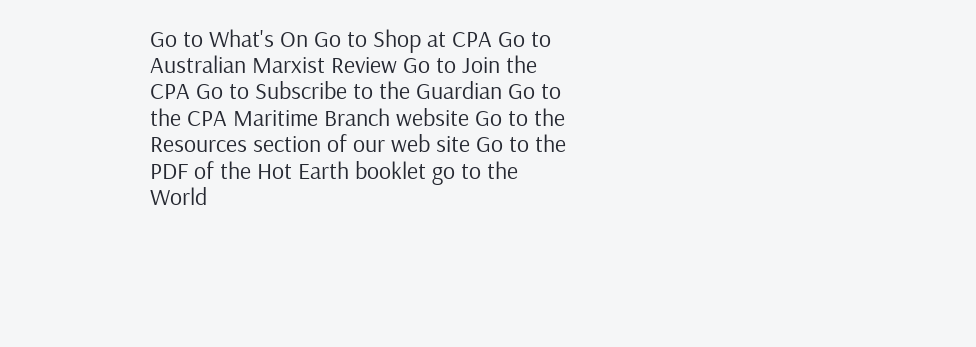Go to What's On Go to Shop at CPA Go to Australian Marxist Review Go to Join the CPA Go to Subscribe to the Guardian Go to the CPA Maritime Branch website Go to the Resources section of our web site Go to the PDF of the Hot Earth booklet go to the World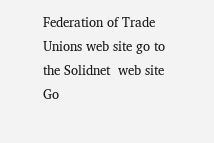Federation of Trade Unions web site go to the Solidnet  web site Go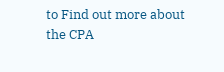to Find out more about the CPA